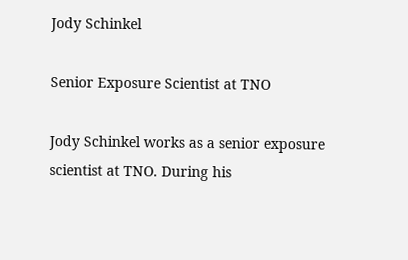Jody Schinkel

Senior Exposure Scientist at TNO

Jody Schinkel works as a senior exposure scientist at TNO. During his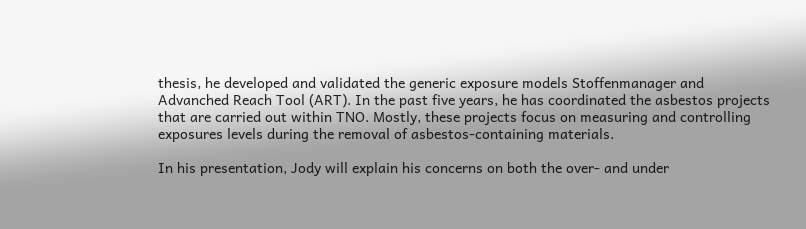thesis, he developed and validated the generic exposure models Stoffenmanager and Advanched Reach Tool (ART). In the past five years, he has coordinated the asbestos projects that are carried out within TNO. Mostly, these projects focus on measuring and controlling exposures levels during the removal of asbestos-containing materials.

In his presentation, Jody will explain his concerns on both the over- and under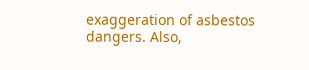exaggeration of asbestos dangers. Also,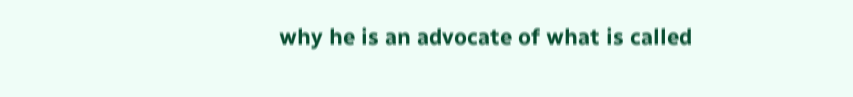why he is an advocate of what is called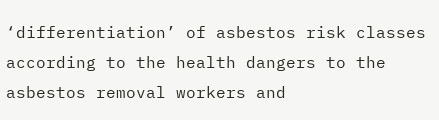‘differentiation’ of asbestos risk classes according to the health dangers to the asbestos removal workers and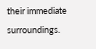their immediate surroundings.